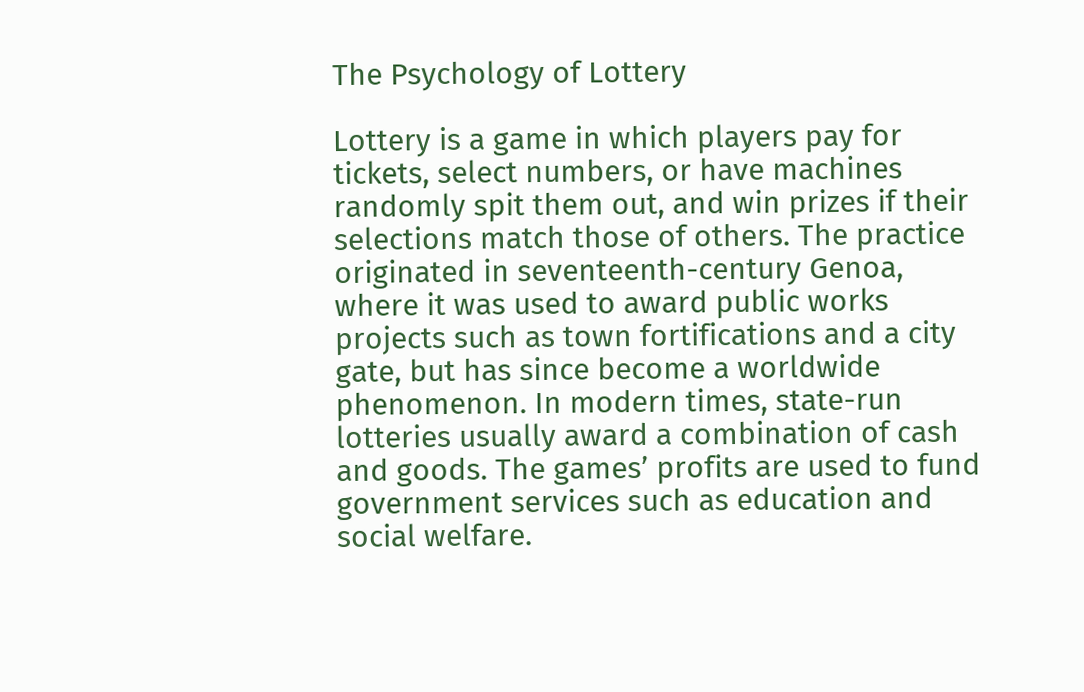The Psychology of Lottery

Lottery is a game in which players pay for tickets, select numbers, or have machines randomly spit them out, and win prizes if their selections match those of others. The practice originated in seventeenth-century Genoa, where it was used to award public works projects such as town fortifications and a city gate, but has since become a worldwide phenomenon. In modern times, state-run lotteries usually award a combination of cash and goods. The games’ profits are used to fund government services such as education and social welfare.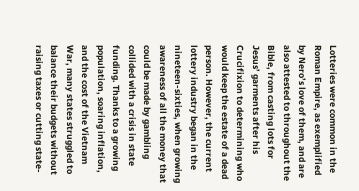Lotteries were common in the Roman Empire, as exemplified by Nero’s love of them, and are also attested to throughout the Bible, from casting lots for Jesus’ garments after his Crucifixion to determining who would keep the estate of a dead person. However, the current lottery industry began in the nineteen-sixties, when growing awareness of all the money that could be made by gambling collided with a crisis in state funding. Thanks to a growing population, soaring inflation, and the cost of the Vietnam War, many states struggled to balance their budgets without raising taxes or cutting state-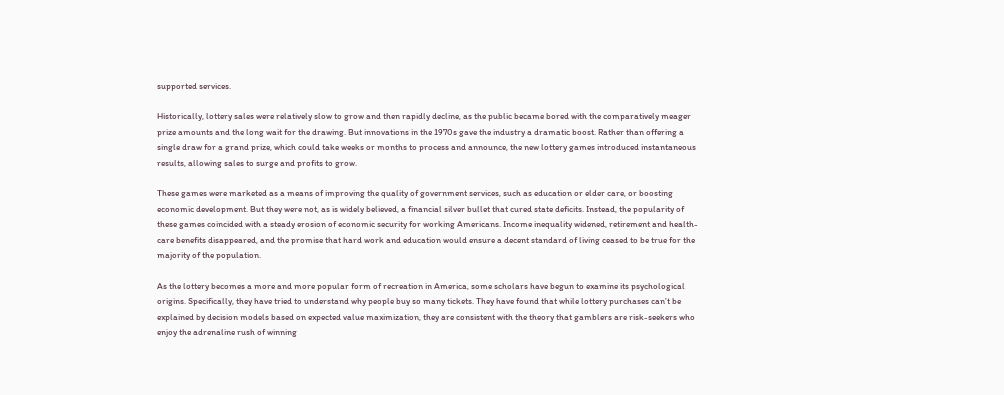supported services.

Historically, lottery sales were relatively slow to grow and then rapidly decline, as the public became bored with the comparatively meager prize amounts and the long wait for the drawing. But innovations in the 1970s gave the industry a dramatic boost. Rather than offering a single draw for a grand prize, which could take weeks or months to process and announce, the new lottery games introduced instantaneous results, allowing sales to surge and profits to grow.

These games were marketed as a means of improving the quality of government services, such as education or elder care, or boosting economic development. But they were not, as is widely believed, a financial silver bullet that cured state deficits. Instead, the popularity of these games coincided with a steady erosion of economic security for working Americans. Income inequality widened, retirement and health-care benefits disappeared, and the promise that hard work and education would ensure a decent standard of living ceased to be true for the majority of the population.

As the lottery becomes a more and more popular form of recreation in America, some scholars have begun to examine its psychological origins. Specifically, they have tried to understand why people buy so many tickets. They have found that while lottery purchases can’t be explained by decision models based on expected value maximization, they are consistent with the theory that gamblers are risk-seekers who enjoy the adrenaline rush of winning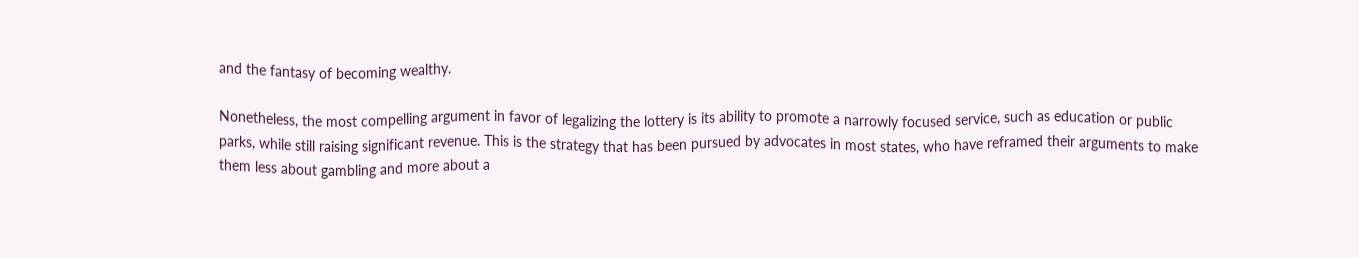and the fantasy of becoming wealthy.

Nonetheless, the most compelling argument in favor of legalizing the lottery is its ability to promote a narrowly focused service, such as education or public parks, while still raising significant revenue. This is the strategy that has been pursued by advocates in most states, who have reframed their arguments to make them less about gambling and more about a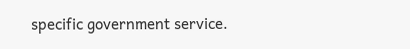specific government service.